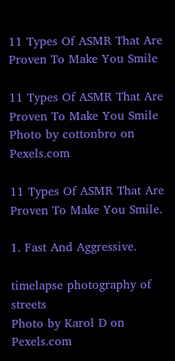11 Types Of ASMR That Are Proven To Make You Smile

11 Types Of ASMR That Are Proven To Make You Smile
Photo by cottonbro on Pexels.com

11 Types Of ASMR That Are Proven To Make You Smile.

1. Fast And Aggressive.

timelapse photography of streets
Photo by Karol D on Pexels.com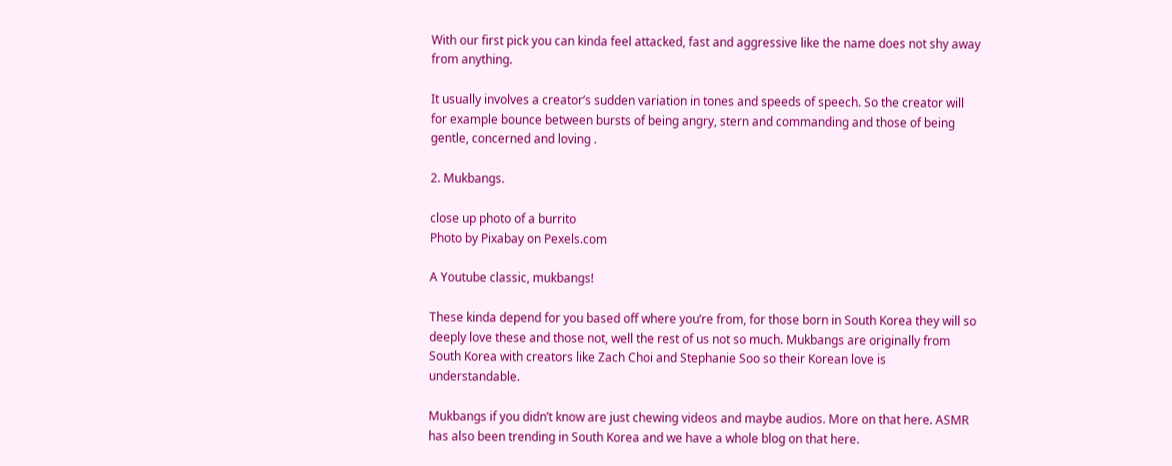With our first pick you can kinda feel attacked, fast and aggressive like the name does not shy away from anything.

It usually involves a creator’s sudden variation in tones and speeds of speech. So the creator will for example bounce between bursts of being angry, stern and commanding and those of being gentle, concerned and loving .

2. Mukbangs.

close up photo of a burrito
Photo by Pixabay on Pexels.com

A Youtube classic, mukbangs!

These kinda depend for you based off where you’re from, for those born in South Korea they will so deeply love these and those not, well the rest of us not so much. Mukbangs are originally from South Korea with creators like Zach Choi and Stephanie Soo so their Korean love is understandable.

Mukbangs if you didn’t know are just chewing videos and maybe audios. More on that here. ASMR has also been trending in South Korea and we have a whole blog on that here.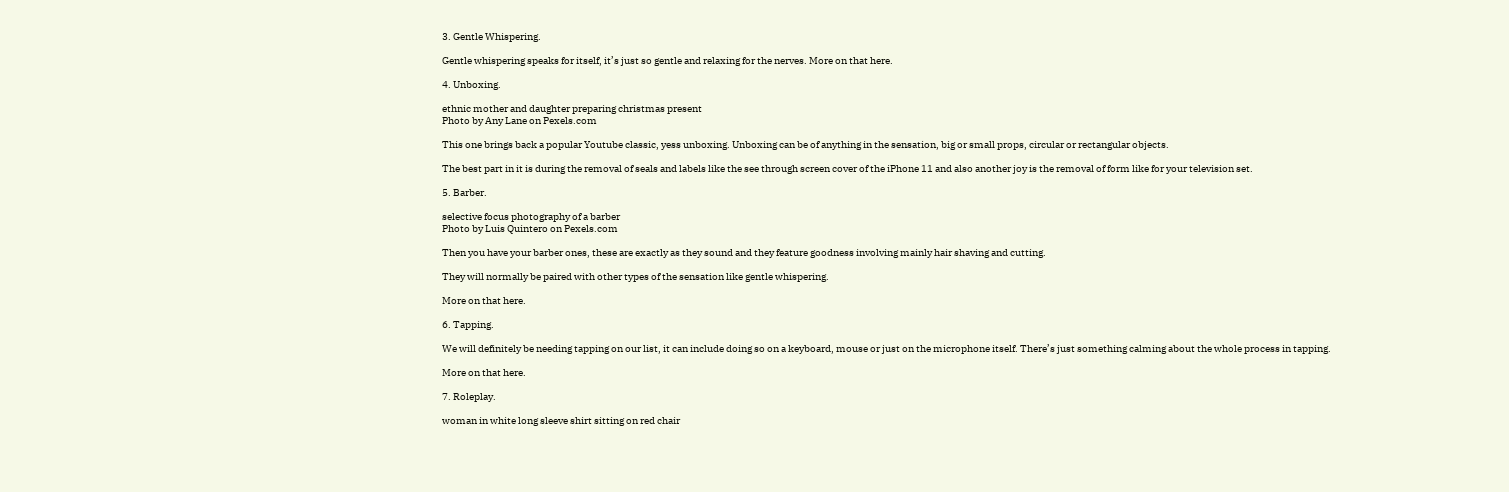3. Gentle Whispering.

Gentle whispering speaks for itself, it’s just so gentle and relaxing for the nerves. More on that here.

4. Unboxing.

ethnic mother and daughter preparing christmas present
Photo by Any Lane on Pexels.com

This one brings back a popular Youtube classic, yess unboxing. Unboxing can be of anything in the sensation, big or small props, circular or rectangular objects.

The best part in it is during the removal of seals and labels like the see through screen cover of the iPhone 11 and also another joy is the removal of form like for your television set.

5. Barber.

selective focus photography of a barber
Photo by Luis Quintero on Pexels.com

Then you have your barber ones, these are exactly as they sound and they feature goodness involving mainly hair shaving and cutting.

They will normally be paired with other types of the sensation like gentle whispering.

More on that here.

6. Tapping.

We will definitely be needing tapping on our list, it can include doing so on a keyboard, mouse or just on the microphone itself. There’s just something calming about the whole process in tapping.

More on that here.

7. Roleplay.

woman in white long sleeve shirt sitting on red chair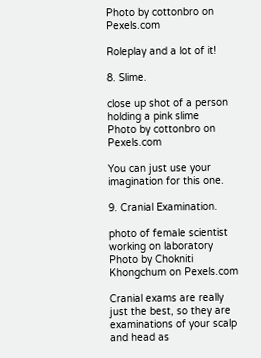Photo by cottonbro on Pexels.com

Roleplay and a lot of it!

8. Slime.

close up shot of a person holding a pink slime
Photo by cottonbro on Pexels.com

You can just use your imagination for this one.

9. Cranial Examination.

photo of female scientist working on laboratory
Photo by Chokniti Khongchum on Pexels.com

Cranial exams are really just the best, so they are examinations of your scalp and head as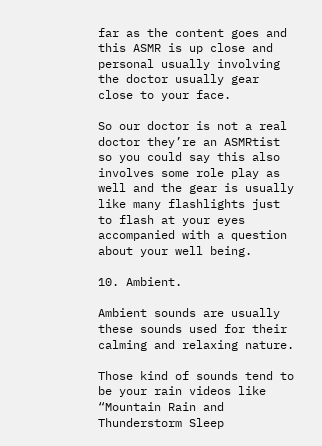far as the content goes and this ASMR is up close and personal usually involving the doctor usually gear close to your face.

So our doctor is not a real doctor they’re an ASMRtist so you could say this also involves some role play as well and the gear is usually like many flashlights just to flash at your eyes accompanied with a question about your well being.

10. Ambient.

Ambient sounds are usually these sounds used for their calming and relaxing nature.

Those kind of sounds tend to be your rain videos like “Mountain Rain and Thunderstorm Sleep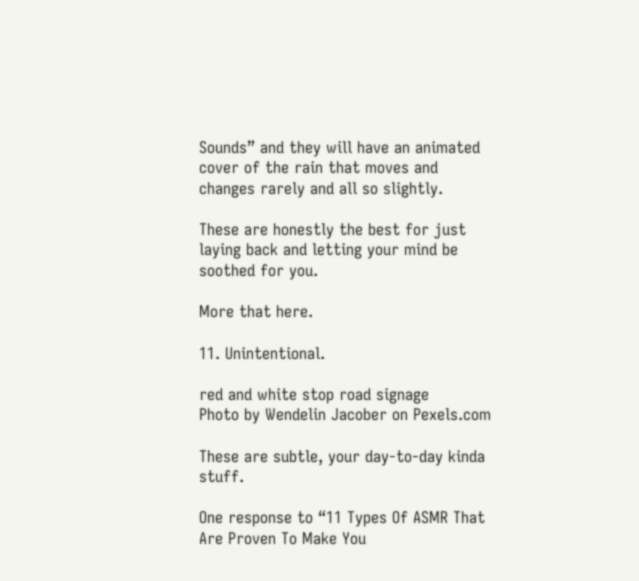Sounds” and they will have an animated cover of the rain that moves and changes rarely and all so slightly.

These are honestly the best for just laying back and letting your mind be soothed for you.

More that here.

11. Unintentional.

red and white stop road signage
Photo by Wendelin Jacober on Pexels.com

These are subtle, your day-to-day kinda stuff.

One response to “11 Types Of ASMR That Are Proven To Make You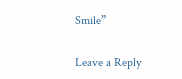Smile”

Leave a Reply